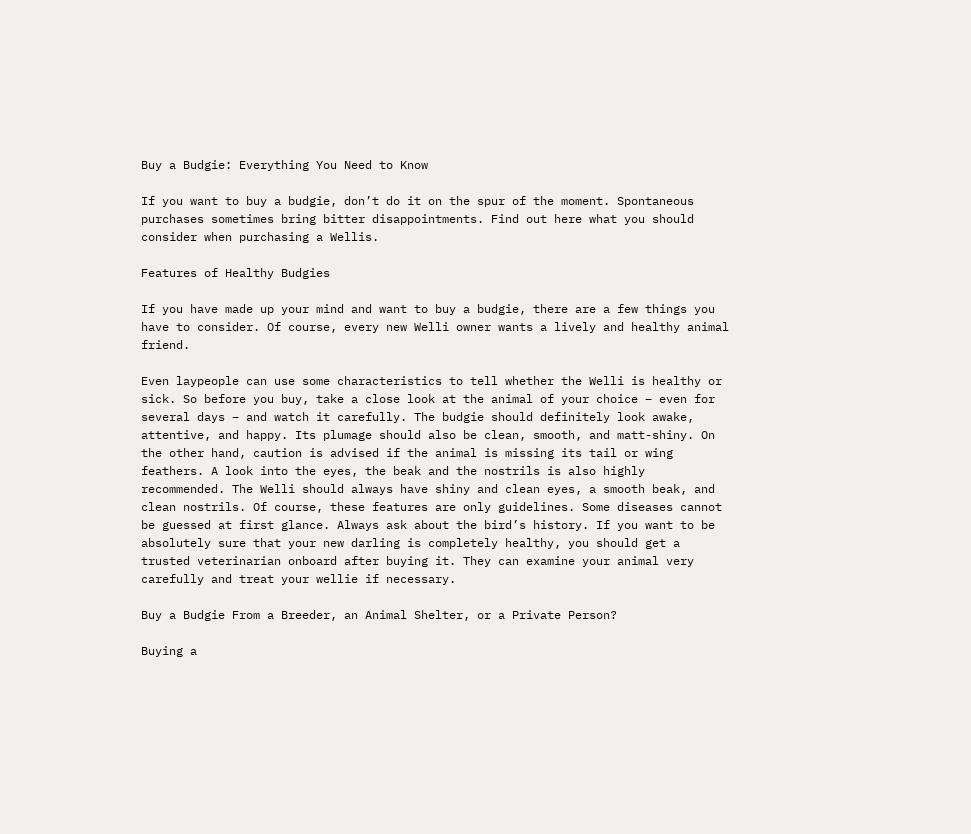Buy a Budgie: Everything You Need to Know

If you want to buy a budgie, don’t do it on the spur of the moment. Spontaneous purchases sometimes bring bitter disappointments. Find out here what you should consider when purchasing a Wellis.

Features of Healthy Budgies

If you have made up your mind and want to buy a budgie, there are a few things you have to consider. Of course, every new Welli owner wants a lively and healthy animal friend.

Even laypeople can use some characteristics to tell whether the Welli is healthy or sick. So before you buy, take a close look at the animal of your choice – even for several days – and watch it carefully. The budgie should definitely look awake, attentive, and happy. Its plumage should also be clean, smooth, and matt-shiny. On the other hand, caution is advised if the animal is missing its tail or wing feathers. A look into the eyes, the beak and the nostrils is also highly recommended. The Welli should always have shiny and clean eyes, a smooth beak, and clean nostrils. Of course, these features are only guidelines. Some diseases cannot be guessed at first glance. Always ask about the bird’s history. If you want to be absolutely sure that your new darling is completely healthy, you should get a trusted veterinarian onboard after buying it. They can examine your animal very carefully and treat your wellie if necessary.

Buy a Budgie From a Breeder, an Animal Shelter, or a Private Person?

Buying a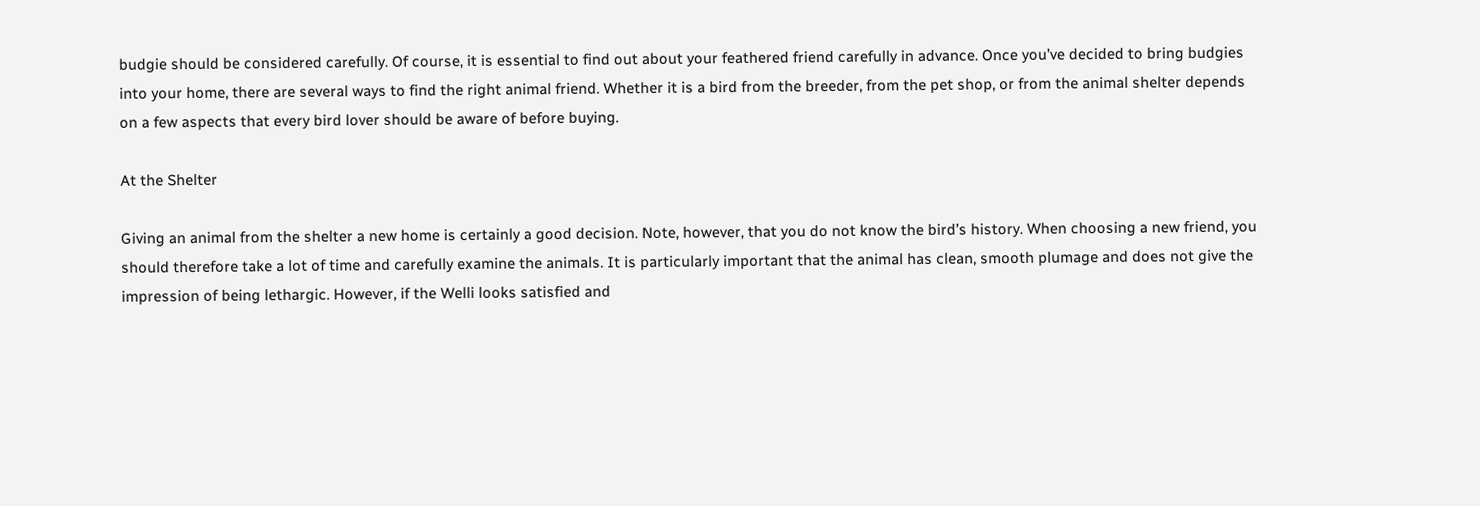budgie should be considered carefully. Of course, it is essential to find out about your feathered friend carefully in advance. Once you’ve decided to bring budgies into your home, there are several ways to find the right animal friend. Whether it is a bird from the breeder, from the pet shop, or from the animal shelter depends on a few aspects that every bird lover should be aware of before buying.

At the Shelter

Giving an animal from the shelter a new home is certainly a good decision. Note, however, that you do not know the bird’s history. When choosing a new friend, you should therefore take a lot of time and carefully examine the animals. It is particularly important that the animal has clean, smooth plumage and does not give the impression of being lethargic. However, if the Welli looks satisfied and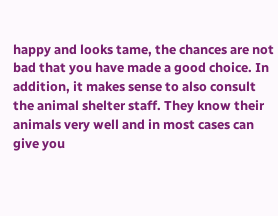happy and looks tame, the chances are not bad that you have made a good choice. In addition, it makes sense to also consult the animal shelter staff. They know their animals very well and in most cases can give you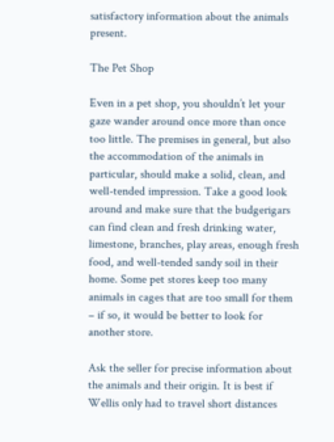satisfactory information about the animals present.

The Pet Shop

Even in a pet shop, you shouldn’t let your gaze wander around once more than once too little. The premises in general, but also the accommodation of the animals in particular, should make a solid, clean, and well-tended impression. Take a good look around and make sure that the budgerigars can find clean and fresh drinking water, limestone, branches, play areas, enough fresh food, and well-tended sandy soil in their home. Some pet stores keep too many animals in cages that are too small for them – if so, it would be better to look for another store.

Ask the seller for precise information about the animals and their origin. It is best if Wellis only had to travel short distances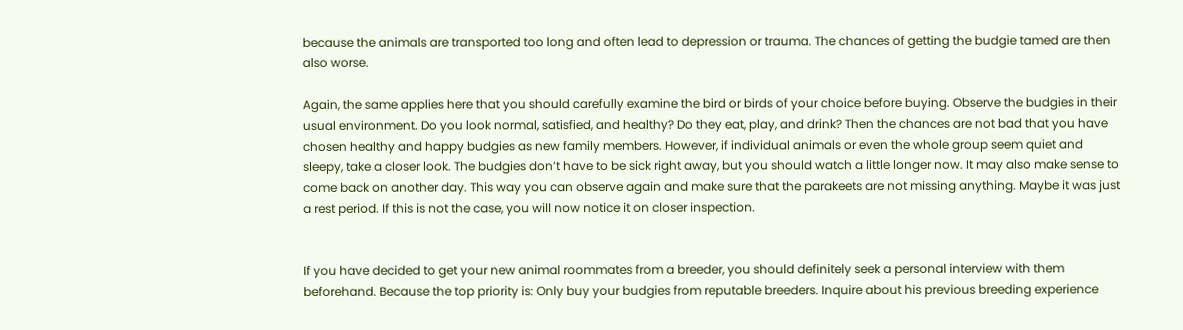because the animals are transported too long and often lead to depression or trauma. The chances of getting the budgie tamed are then also worse.

Again, the same applies here that you should carefully examine the bird or birds of your choice before buying. Observe the budgies in their usual environment. Do you look normal, satisfied, and healthy? Do they eat, play, and drink? Then the chances are not bad that you have chosen healthy and happy budgies as new family members. However, if individual animals or even the whole group seem quiet and sleepy, take a closer look. The budgies don’t have to be sick right away, but you should watch a little longer now. It may also make sense to come back on another day. This way you can observe again and make sure that the parakeets are not missing anything. Maybe it was just a rest period. If this is not the case, you will now notice it on closer inspection.


If you have decided to get your new animal roommates from a breeder, you should definitely seek a personal interview with them beforehand. Because the top priority is: Only buy your budgies from reputable breeders. Inquire about his previous breeding experience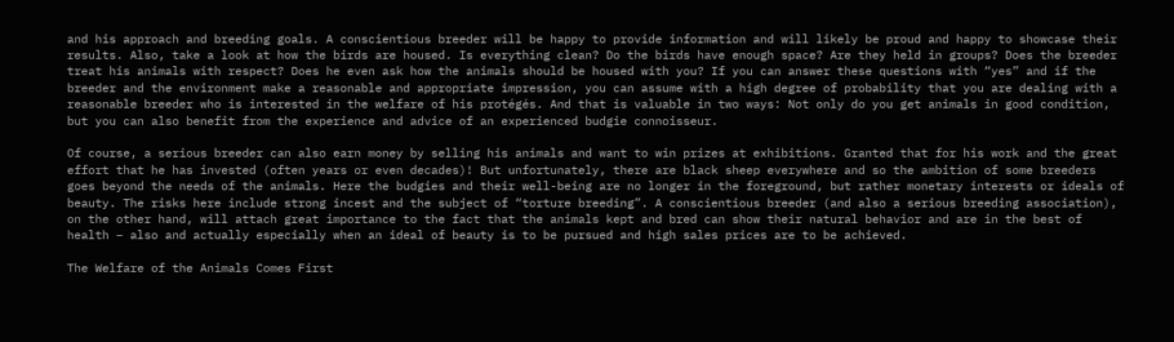and his approach and breeding goals. A conscientious breeder will be happy to provide information and will likely be proud and happy to showcase their results. Also, take a look at how the birds are housed. Is everything clean? Do the birds have enough space? Are they held in groups? Does the breeder treat his animals with respect? Does he even ask how the animals should be housed with you? If you can answer these questions with “yes” and if the breeder and the environment make a reasonable and appropriate impression, you can assume with a high degree of probability that you are dealing with a reasonable breeder who is interested in the welfare of his protégés. And that is valuable in two ways: Not only do you get animals in good condition, but you can also benefit from the experience and advice of an experienced budgie connoisseur.

Of course, a serious breeder can also earn money by selling his animals and want to win prizes at exhibitions. Granted that for his work and the great effort that he has invested (often years or even decades)! But unfortunately, there are black sheep everywhere and so the ambition of some breeders goes beyond the needs of the animals. Here the budgies and their well-being are no longer in the foreground, but rather monetary interests or ideals of beauty. The risks here include strong incest and the subject of “torture breeding”. A conscientious breeder (and also a serious breeding association), on the other hand, will attach great importance to the fact that the animals kept and bred can show their natural behavior and are in the best of health – also and actually especially when an ideal of beauty is to be pursued and high sales prices are to be achieved.

The Welfare of the Animals Comes First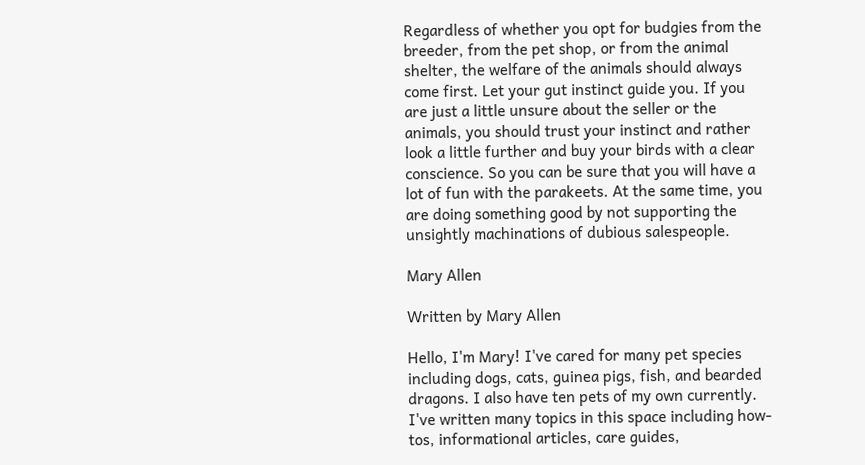Regardless of whether you opt for budgies from the breeder, from the pet shop, or from the animal shelter, the welfare of the animals should always come first. Let your gut instinct guide you. If you are just a little unsure about the seller or the animals, you should trust your instinct and rather look a little further and buy your birds with a clear conscience. So you can be sure that you will have a lot of fun with the parakeets. At the same time, you are doing something good by not supporting the unsightly machinations of dubious salespeople.

Mary Allen

Written by Mary Allen

Hello, I'm Mary! I've cared for many pet species including dogs, cats, guinea pigs, fish, and bearded dragons. I also have ten pets of my own currently. I've written many topics in this space including how-tos, informational articles, care guides,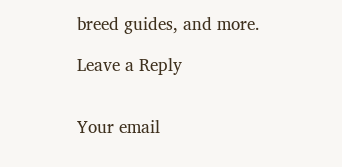breed guides, and more.

Leave a Reply


Your email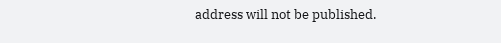address will not be published.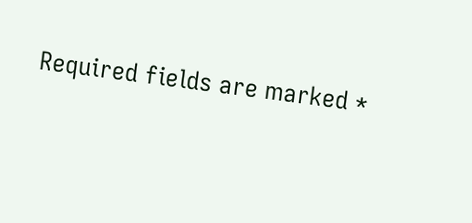Required fields are marked *